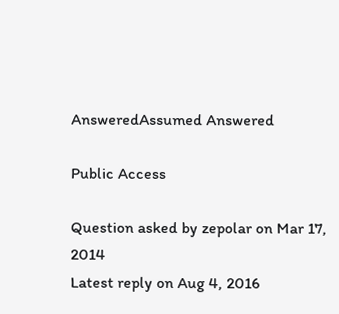AnsweredAssumed Answered

Public Access

Question asked by zepolar on Mar 17, 2014
Latest reply on Aug 4, 2016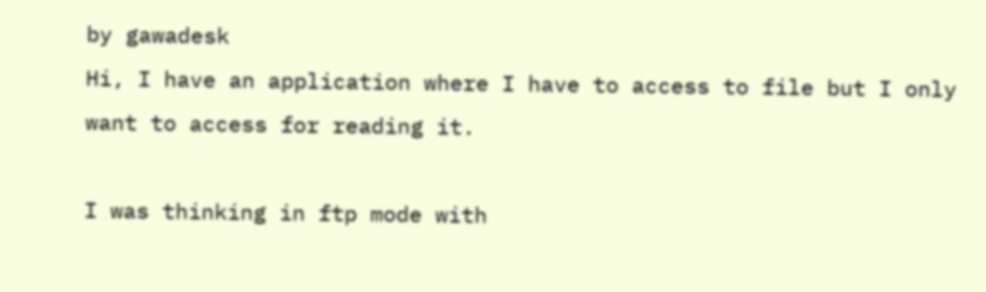by gawadesk
Hi, I have an application where I have to access to file but I only want to access for reading it.

I was thinking in ftp mode with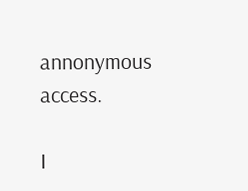annonymous access.

I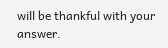will be thankful with your answer.